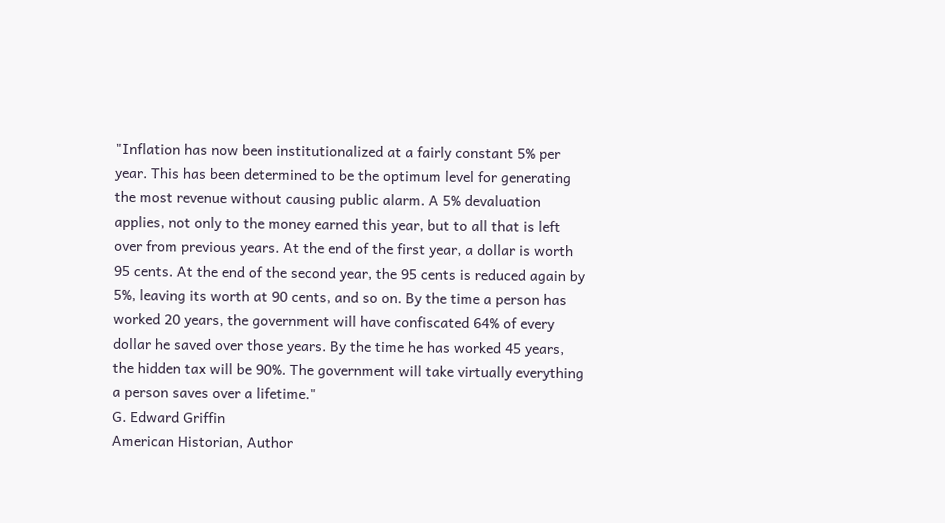"Inflation has now been institutionalized at a fairly constant 5% per year. This has been determined to be the optimum level for generating the most revenue without causing public alarm. A 5% devaluation applies, not only to the money earned this year, but to all that is left over from previous years. At the end of the first year, a dollar is worth 95 cents. At the end of the second year, the 95 cents is reduced again by 5%, leaving its worth at 90 cents, and so on. By the time a person has worked 20 years, the government will have confiscated 64% of every dollar he saved over those years. By the time he has worked 45 years, the hidden tax will be 90%. The government will take virtually everything a person saves over a lifetime."
G. Edward Griffin
American Historian, Author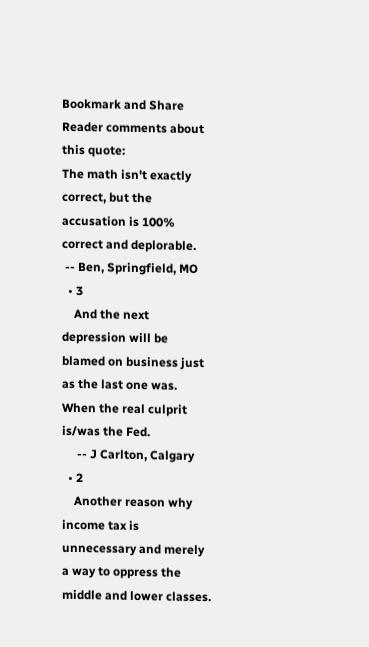Bookmark and Share
Reader comments about this quote:
The math isn't exactly correct, but the accusation is 100% correct and deplorable.
 -- Ben, Springfield, MO
  • 3
    And the next depression will be blamed on business just as the last one was. When the real culprit is/was the Fed.
     -- J Carlton, Calgary
  • 2
    Another reason why income tax is unnecessary and merely a way to oppress the middle and lower classes.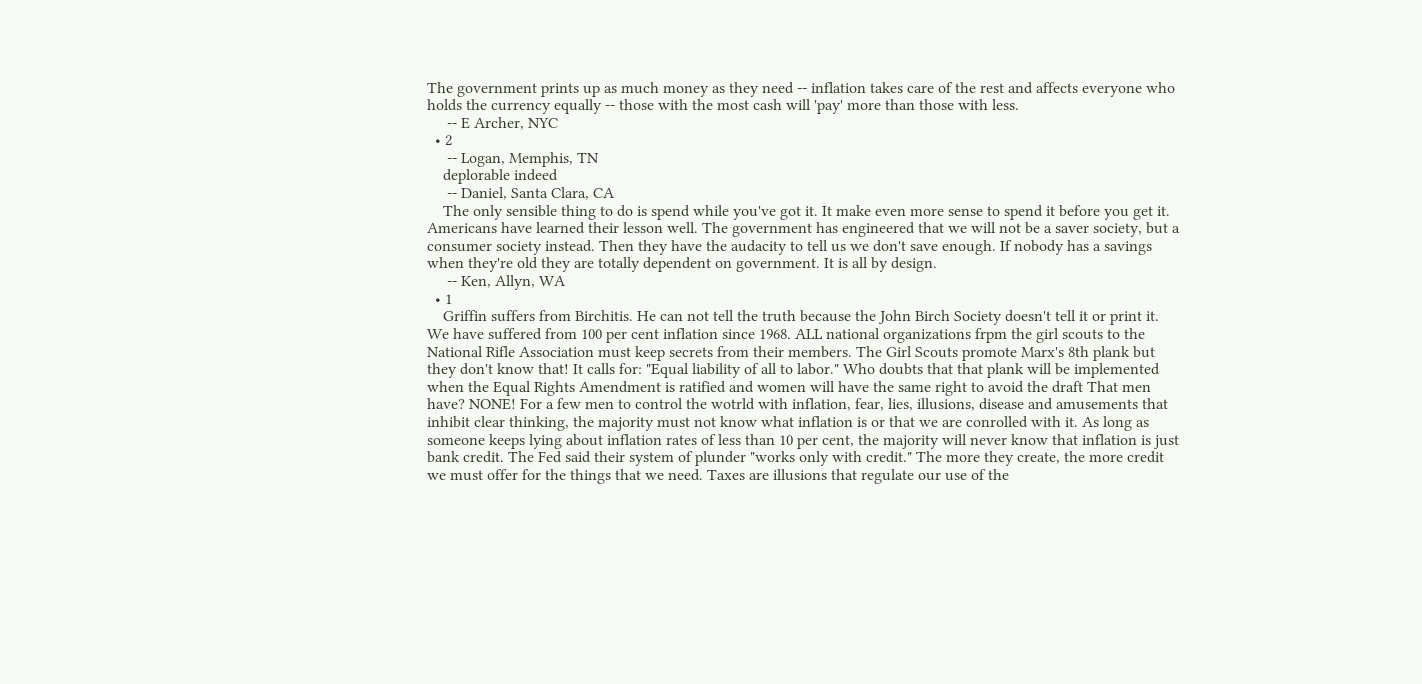The government prints up as much money as they need -- inflation takes care of the rest and affects everyone who holds the currency equally -- those with the most cash will 'pay' more than those with less.
     -- E Archer, NYC
  • 2
     -- Logan, Memphis, TN
    deplorable indeed
     -- Daniel, Santa Clara, CA
    The only sensible thing to do is spend while you've got it. It make even more sense to spend it before you get it. Americans have learned their lesson well. The government has engineered that we will not be a saver society, but a consumer society instead. Then they have the audacity to tell us we don't save enough. If nobody has a savings when they're old they are totally dependent on government. It is all by design.
     -- Ken, Allyn, WA
  • 1
    Griffin suffers from Birchitis. He can not tell the truth because the John Birch Society doesn't tell it or print it. We have suffered from 100 per cent inflation since 1968. ALL national organizations frpm the girl scouts to the National Rifle Association must keep secrets from their members. The Girl Scouts promote Marx's 8th plank but they don't know that! It calls for: "Equal liability of all to labor." Who doubts that that plank will be implemented when the Equal Rights Amendment is ratified and women will have the same right to avoid the draft That men have? NONE! For a few men to control the wotrld with inflation, fear, lies, illusions, disease and amusements that inhibit clear thinking, the majority must not know what inflation is or that we are conrolled with it. As long as someone keeps lying about inflation rates of less than 10 per cent, the majority will never know that inflation is just bank credit. The Fed said their system of plunder "works only with credit." The more they create, the more credit we must offer for the things that we need. Taxes are illusions that regulate our use of the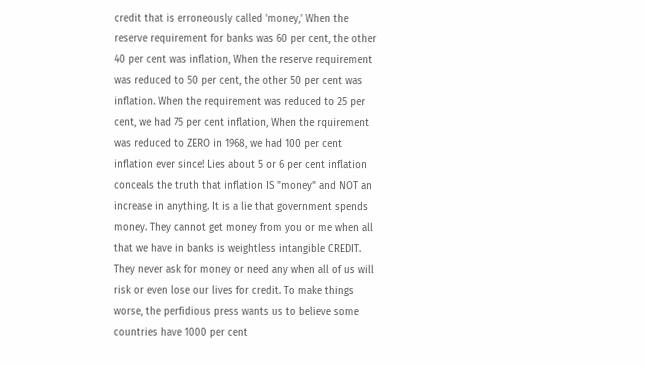credit that is erroneously called 'money,' When the reserve requirement for banks was 60 per cent, the other 40 per cent was inflation, When the reserve requirement was reduced to 50 per cent, the other 50 per cent was inflation. When the requirement was reduced to 25 per cent, we had 75 per cent inflation, When the rquirement was reduced to ZERO in 1968, we had 100 per cent inflation ever since! Lies about 5 or 6 per cent inflation conceals the truth that inflation IS "money" and NOT an increase in anything. It is a lie that government spends money. They cannot get money from you or me when all that we have in banks is weightless intangible CREDIT. They never ask for money or need any when all of us will risk or even lose our lives for credit. To make things worse, the perfidious press wants us to believe some countries have 1000 per cent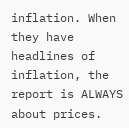inflation. When they have headlines of inflation, the report is ALWAYS about prices.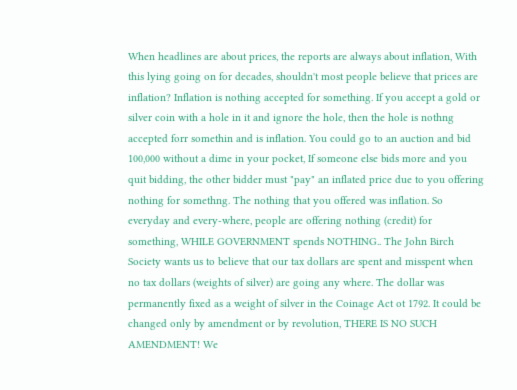When headlines are about prices, the reports are always about inflation, With this lying going on for decades, shouldn't most people believe that prices are inflation? Inflation is nothing accepted for something. If you accept a gold or silver coin with a hole in it and ignore the hole, then the hole is nothng accepted forr somethin and is inflation. You could go to an auction and bid 100,000 without a dime in your pocket, If someone else bids more and you quit bidding, the other bidder must "pay" an inflated price due to you offering nothing for somethng. The nothing that you offered was inflation. So everyday and every-where, people are offering nothing (credit) for something, WHILE GOVERNMENT spends NOTHING.. The John Birch Society wants us to believe that our tax dollars are spent and misspent when no tax dollars (weights of silver) are going any where. The dollar was permanently fixed as a weight of silver in the Coinage Act ot 1792. It could be changed only by amendment or by revolution, THERE IS NO SUCH AMENDMENT! We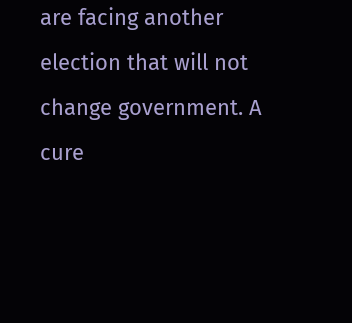are facing another election that will not change government. A cure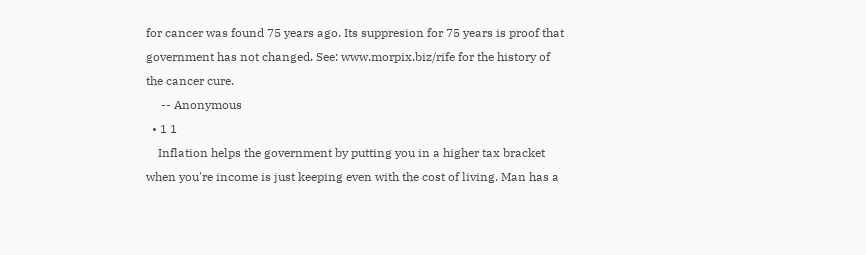for cancer was found 75 years ago. Its suppresion for 75 years is proof that government has not changed. See: www.morpix.biz/rife for the history of the cancer cure.
     -- Anonymous
  • 1 1
    Inflation helps the government by putting you in a higher tax bracket when you're income is just keeping even with the cost of living. Man has a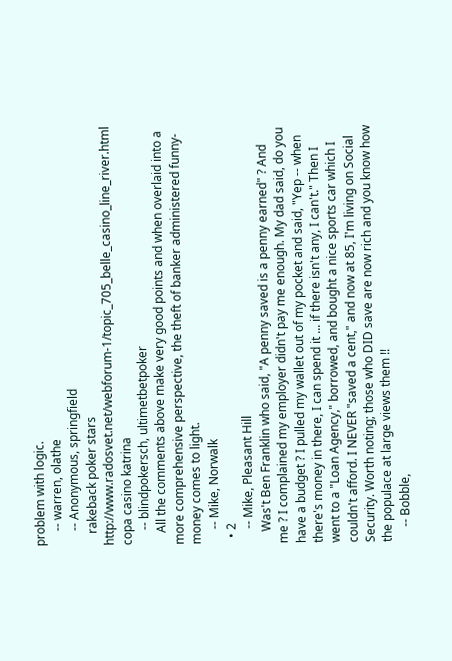problem with logic.
     -- warren, olathe
     -- Anonymous, springfield
    rakeback poker stars http://www.radosvet.net/webforum-1/topic_705_belle_casino_line_river.html copa casino katrina
     -- blindpokersch, ultimetbetpoker
    All the comments above make very good points and when overlaid into a more comprehensive perspective, the theft of banker administered funny-money comes to light.
     -- Mike, Norwalk
  • 2
     -- Mike, Pleasant Hill
    Was't Ben Franklin who said, "A penny saved is a penny earned" ? And me ? I complained my employer didn't pay me enough. My dad said, do you have a budget ? I pulled my wallet out of my pocket and said, "Yep -- when there's money in there, I can spend it ... if there isn't any, I can't." Then I went to a "Loan Agency," borrowed, and bought a nice sports car which I couldn't afford. I NEVER "saved a cent," and now at 85, I'm living on Social Security. Worth noting; those who DID save are now rich and you know how the populace at large views them !!
     -- Bobble,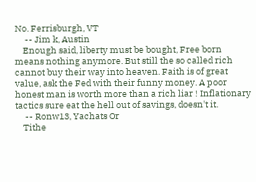No. Ferrisburgh, VT
     -- Jim k, Austin
    Enough said, liberty must be bought, Free born means nothing anymore. But still the so called rich cannot buy their way into heaven. Faith is of great value, ask the Fed with their funny money. A poor honest man is worth more than a rich liar ! Inflationary tactics sure eat the hell out of savings, doesn't it.
     -- Ronw13, Yachats Or
    Tithe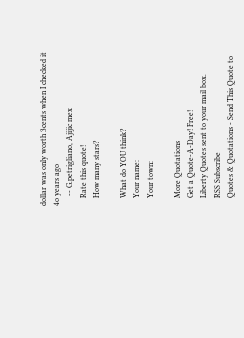dollar was only worth 3cents when I checked it 4o years ago
     -- G.petrigliano, Ajijic mex
    Rate this quote!
    How many stars?

    What do YOU think?
    Your name:
    Your town:

    More Quotations
    Get a Quote-A-Day! Free!
    Liberty Quotes sent to your mail box.
    RSS Subscribe
    Quotes & Quotations - Send This Quote to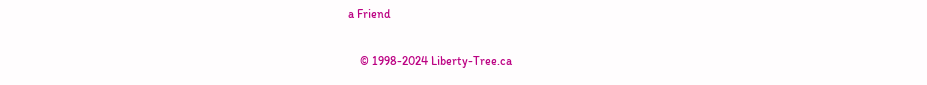a Friend

    © 1998-2024 Liberty-Tree.ca